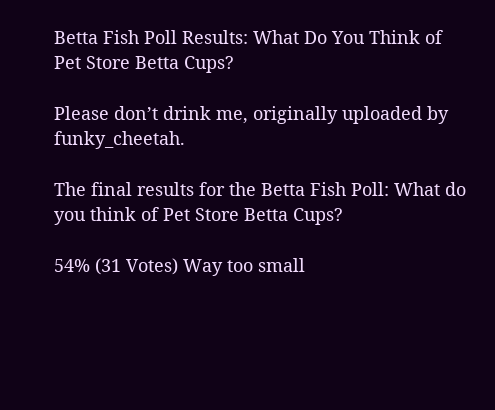Betta Fish Poll Results: What Do You Think of Pet Store Betta Cups?

Please don’t drink me, originally uploaded by funky_cheetah.

The final results for the Betta Fish Poll: What do you think of Pet Store Betta Cups?

54% (31 Votes) Way too small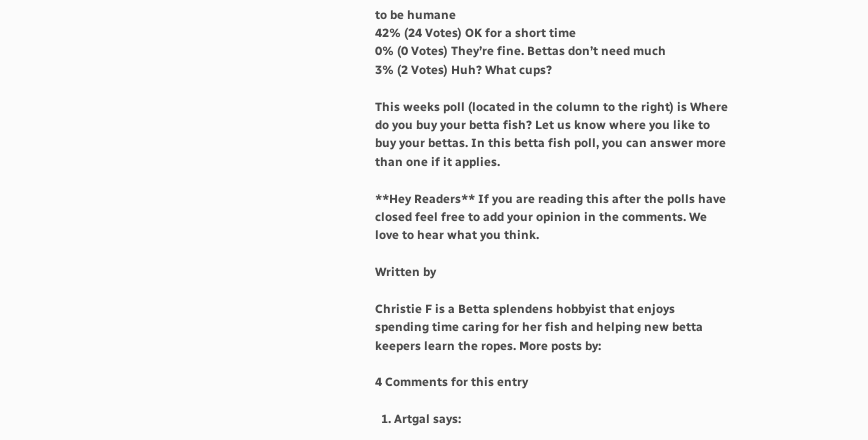to be humane
42% (24 Votes) OK for a short time
0% (0 Votes) They’re fine. Bettas don’t need much
3% (2 Votes) Huh? What cups?

This weeks poll (located in the column to the right) is Where do you buy your betta fish? Let us know where you like to buy your bettas. In this betta fish poll, you can answer more than one if it applies.

**Hey Readers** If you are reading this after the polls have closed feel free to add your opinion in the comments. We love to hear what you think.

Written by

Christie F is a Betta splendens hobbyist that enjoys spending time caring for her fish and helping new betta keepers learn the ropes. More posts by:

4 Comments for this entry

  1. Artgal says: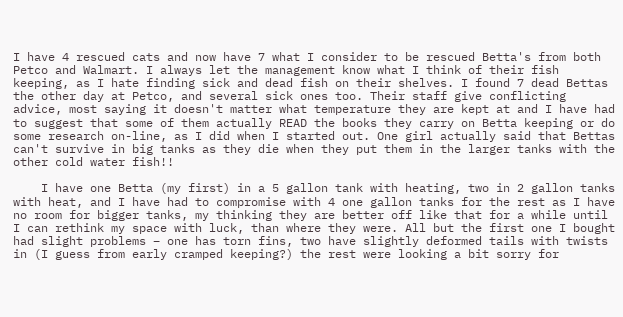I have 4 rescued cats and now have 7 what I consider to be rescued Betta's from both Petco and Walmart. I always let the management know what I think of their fish keeping, as I hate finding sick and dead fish on their shelves. I found 7 dead Bettas the other day at Petco, and several sick ones too. Their staff give conflicting advice, most saying it doesn't matter what temperature they are kept at and I have had to suggest that some of them actually READ the books they carry on Betta keeping or do some research on-line, as I did when I started out. One girl actually said that Bettas can't survive in big tanks as they die when they put them in the larger tanks with the other cold water fish!!

    I have one Betta (my first) in a 5 gallon tank with heating, two in 2 gallon tanks with heat, and I have had to compromise with 4 one gallon tanks for the rest as I have no room for bigger tanks, my thinking they are better off like that for a while until I can rethink my space with luck, than where they were. All but the first one I bought had slight problems – one has torn fins, two have slightly deformed tails with twists in (I guess from early cramped keeping?) the rest were looking a bit sorry for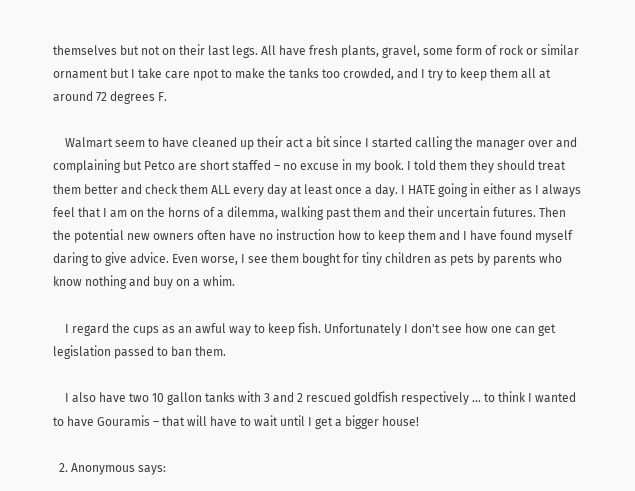themselves but not on their last legs. All have fresh plants, gravel, some form of rock or similar ornament but I take care npot to make the tanks too crowded, and I try to keep them all at around 72 degrees F.

    Walmart seem to have cleaned up their act a bit since I started calling the manager over and complaining but Petco are short staffed – no excuse in my book. I told them they should treat them better and check them ALL every day at least once a day. I HATE going in either as I always feel that I am on the horns of a dilemma, walking past them and their uncertain futures. Then the potential new owners often have no instruction how to keep them and I have found myself daring to give advice. Even worse, I see them bought for tiny children as pets by parents who know nothing and buy on a whim.

    I regard the cups as an awful way to keep fish. Unfortunately I don't see how one can get legislation passed to ban them.

    I also have two 10 gallon tanks with 3 and 2 rescued goldfish respectively … to think I wanted to have Gouramis – that will have to wait until I get a bigger house!

  2. Anonymous says: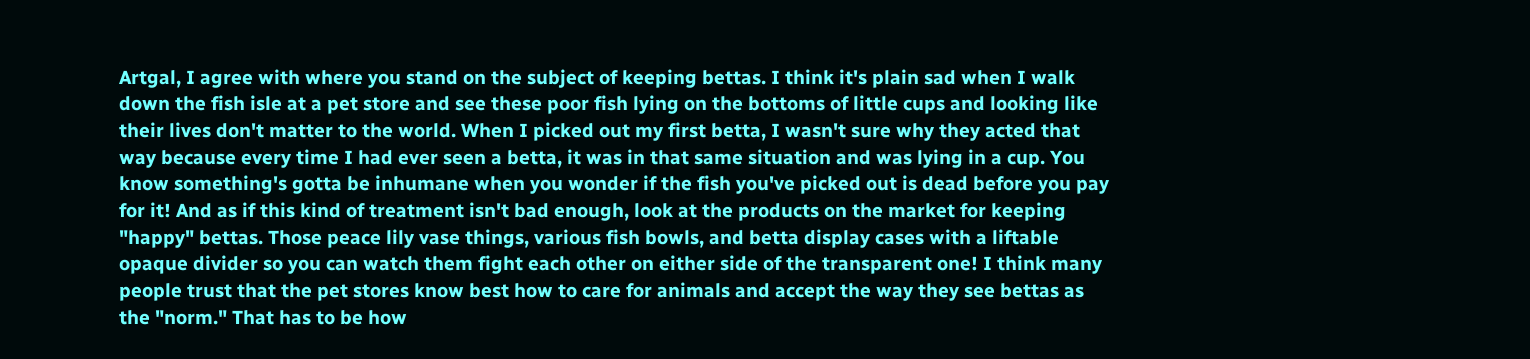Artgal, I agree with where you stand on the subject of keeping bettas. I think it's plain sad when I walk down the fish isle at a pet store and see these poor fish lying on the bottoms of little cups and looking like their lives don't matter to the world. When I picked out my first betta, I wasn't sure why they acted that way because every time I had ever seen a betta, it was in that same situation and was lying in a cup. You know something's gotta be inhumane when you wonder if the fish you've picked out is dead before you pay for it! And as if this kind of treatment isn't bad enough, look at the products on the market for keeping "happy" bettas. Those peace lily vase things, various fish bowls, and betta display cases with a liftable opaque divider so you can watch them fight each other on either side of the transparent one! I think many people trust that the pet stores know best how to care for animals and accept the way they see bettas as the "norm." That has to be how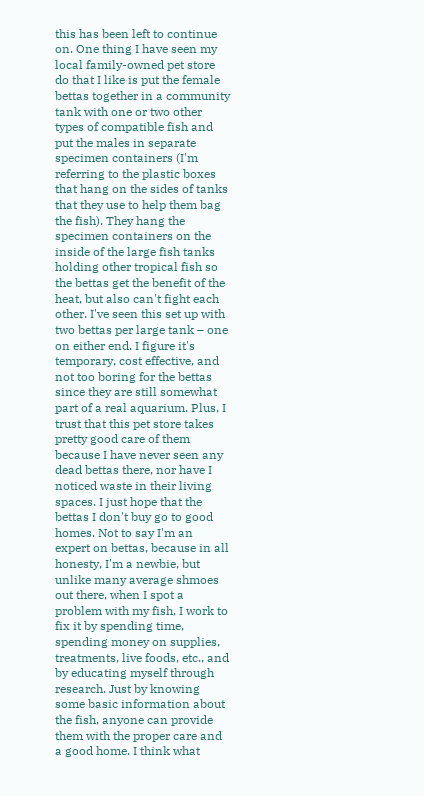this has been left to continue on. One thing I have seen my local family-owned pet store do that I like is put the female bettas together in a community tank with one or two other types of compatible fish and put the males in separate specimen containers (I'm referring to the plastic boxes that hang on the sides of tanks that they use to help them bag the fish). They hang the specimen containers on the inside of the large fish tanks holding other tropical fish so the bettas get the benefit of the heat, but also can't fight each other. I've seen this set up with two bettas per large tank – one on either end. I figure it's temporary, cost effective, and not too boring for the bettas since they are still somewhat part of a real aquarium. Plus, I trust that this pet store takes pretty good care of them because I have never seen any dead bettas there, nor have I noticed waste in their living spaces. I just hope that the bettas I don't buy go to good homes. Not to say I'm an expert on bettas, because in all honesty, I'm a newbie, but unlike many average shmoes out there, when I spot a problem with my fish, I work to fix it by spending time, spending money on supplies, treatments, live foods, etc., and by educating myself through research. Just by knowing some basic information about the fish, anyone can provide them with the proper care and a good home. I think what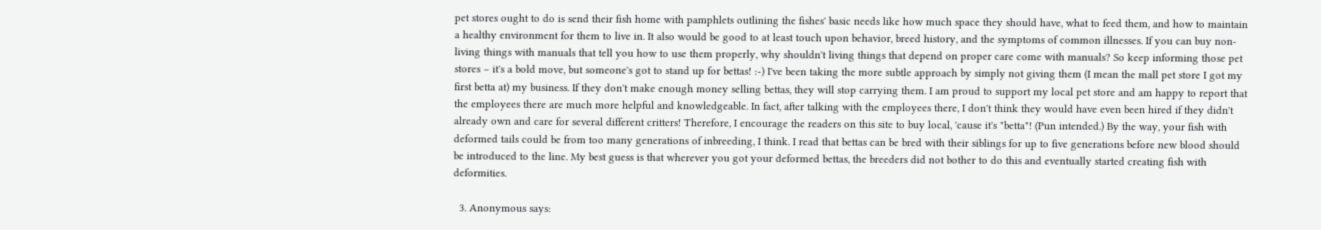pet stores ought to do is send their fish home with pamphlets outlining the fishes' basic needs like how much space they should have, what to feed them, and how to maintain a healthy environment for them to live in. It also would be good to at least touch upon behavior, breed history, and the symptoms of common illnesses. If you can buy non-living things with manuals that tell you how to use them properly, why shouldn't living things that depend on proper care come with manuals? So keep informing those pet stores – it's a bold move, but someone's got to stand up for bettas! :-) I've been taking the more subtle approach by simply not giving them (I mean the mall pet store I got my first betta at) my business. If they don't make enough money selling bettas, they will stop carrying them. I am proud to support my local pet store and am happy to report that the employees there are much more helpful and knowledgeable. In fact, after talking with the employees there, I don't think they would have even been hired if they didn't already own and care for several different critters! Therefore, I encourage the readers on this site to buy local, 'cause it's "betta"! (Pun intended.) By the way, your fish with deformed tails could be from too many generations of inbreeding, I think. I read that bettas can be bred with their siblings for up to five generations before new blood should be introduced to the line. My best guess is that wherever you got your deformed bettas, the breeders did not bother to do this and eventually started creating fish with deformities.

  3. Anonymous says: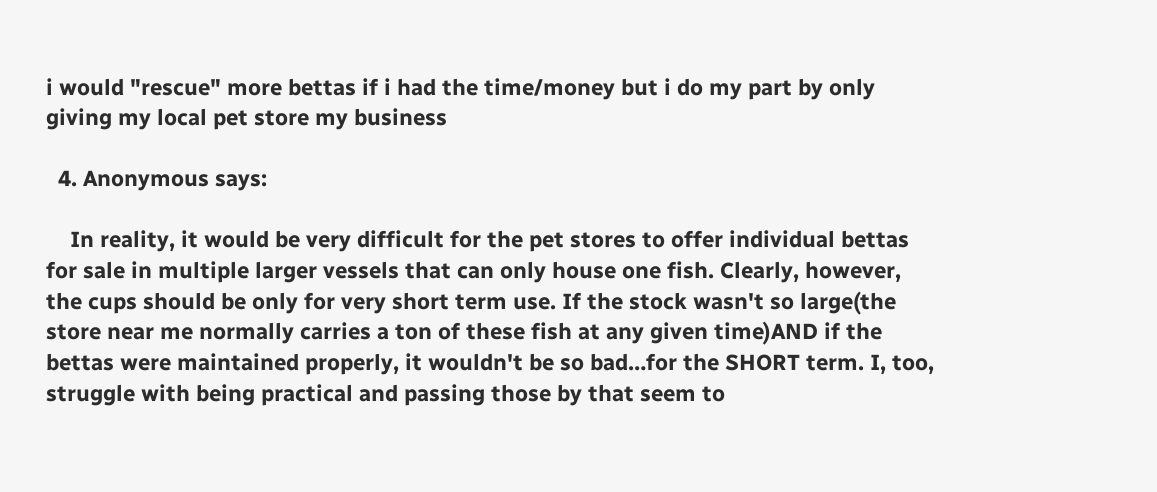i would "rescue" more bettas if i had the time/money but i do my part by only giving my local pet store my business

  4. Anonymous says:

    In reality, it would be very difficult for the pet stores to offer individual bettas for sale in multiple larger vessels that can only house one fish. Clearly, however, the cups should be only for very short term use. If the stock wasn't so large(the store near me normally carries a ton of these fish at any given time)AND if the bettas were maintained properly, it wouldn't be so bad…for the SHORT term. I, too, struggle with being practical and passing those by that seem to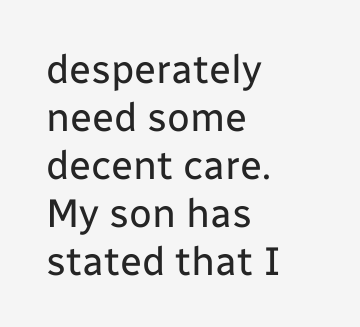desperately need some decent care. My son has stated that I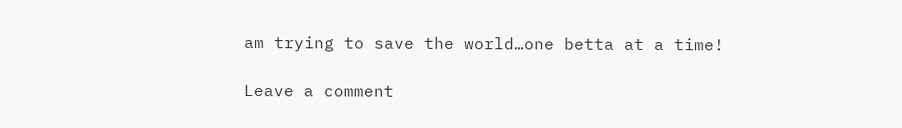am trying to save the world…one betta at a time!

Leave a comment